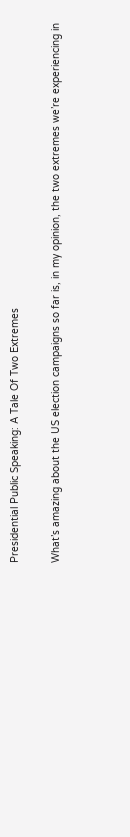Presidential Public Speaking: A Tale Of Two Extremes

What’s amazing about the US election campaigns so far is, in my opinion, the two extremes we’re experiencing in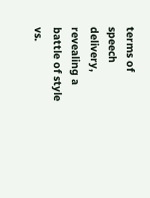terms of speech delivery, revealing a battle of style vs.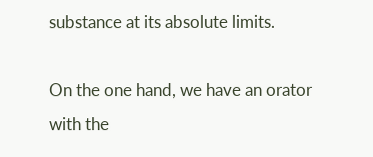substance at its absolute limits.

On the one hand, we have an orator with the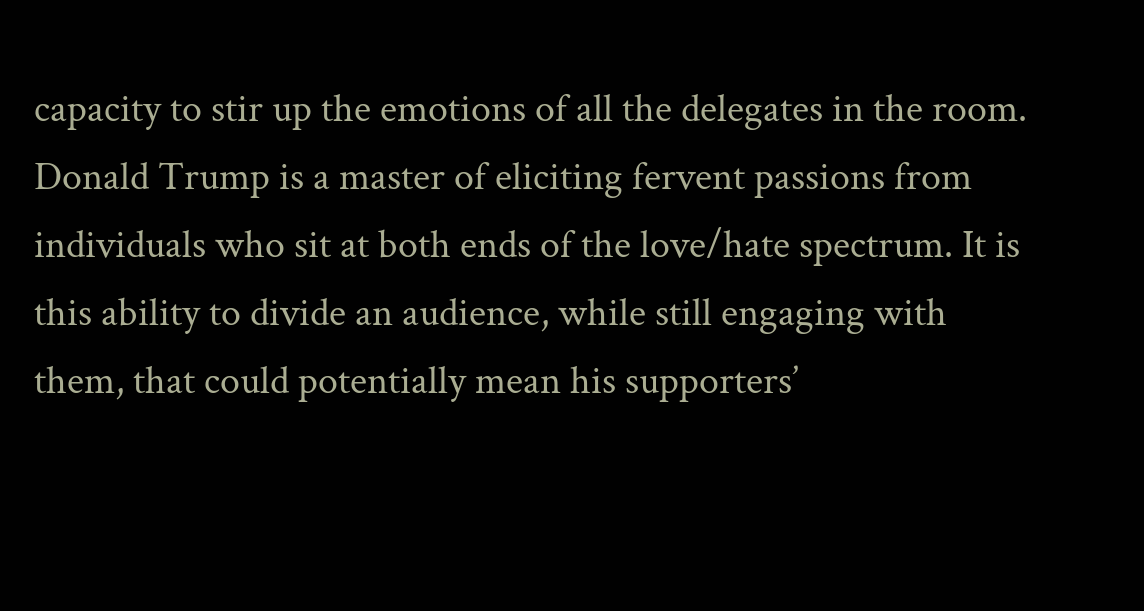capacity to stir up the emotions of all the delegates in the room. Donald Trump is a master of eliciting fervent passions from individuals who sit at both ends of the love/hate spectrum. It is this ability to divide an audience, while still engaging with them, that could potentially mean his supporters’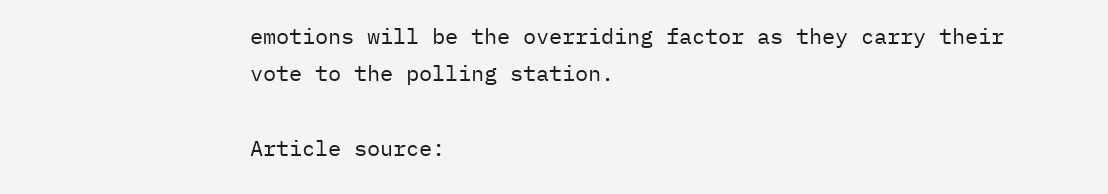emotions will be the overriding factor as they carry their vote to the polling station.

Article source: